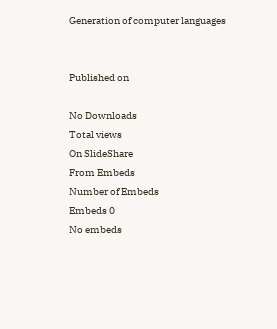Generation of computer languages


Published on

No Downloads
Total views
On SlideShare
From Embeds
Number of Embeds
Embeds 0
No embeds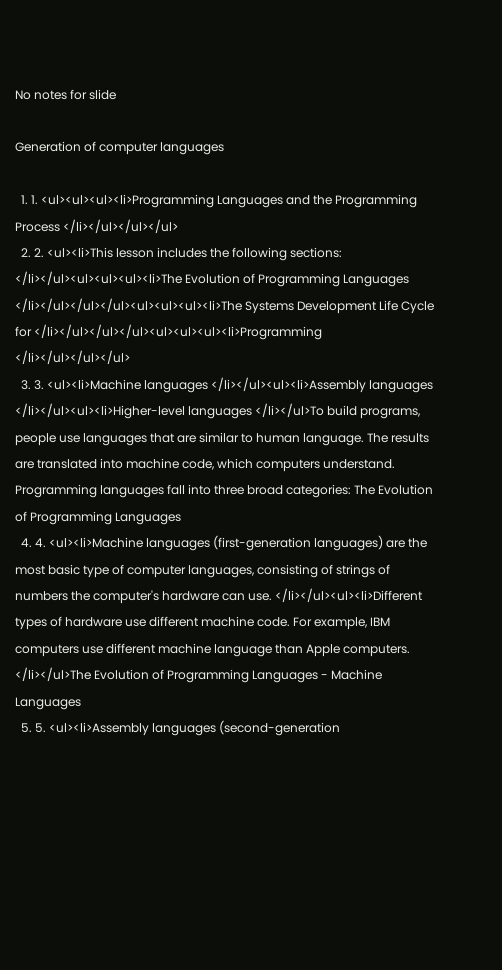No notes for slide

Generation of computer languages

  1. 1. <ul><ul><ul><li>Programming Languages and the Programming Process </li></ul></ul></ul>
  2. 2. <ul><li>This lesson includes the following sections: </li></ul><ul><ul><ul><li>The Evolution of Programming Languages </li></ul></ul></ul><ul><ul><ul><li>The Systems Development Life Cycle for </li></ul></ul></ul><ul><ul><ul><li>Programming </li></ul></ul></ul>
  3. 3. <ul><li>Machine languages </li></ul><ul><li>Assembly languages </li></ul><ul><li>Higher-level languages </li></ul>To build programs, people use languages that are similar to human language. The results are translated into machine code, which computers understand. Programming languages fall into three broad categories: The Evolution of Programming Languages
  4. 4. <ul><li>Machine languages (first-generation languages) are the most basic type of computer languages, consisting of strings of numbers the computer's hardware can use. </li></ul><ul><li>Different types of hardware use different machine code. For example, IBM computers use different machine language than Apple computers. </li></ul>The Evolution of Programming Languages - Machine Languages
  5. 5. <ul><li>Assembly languages (second-generation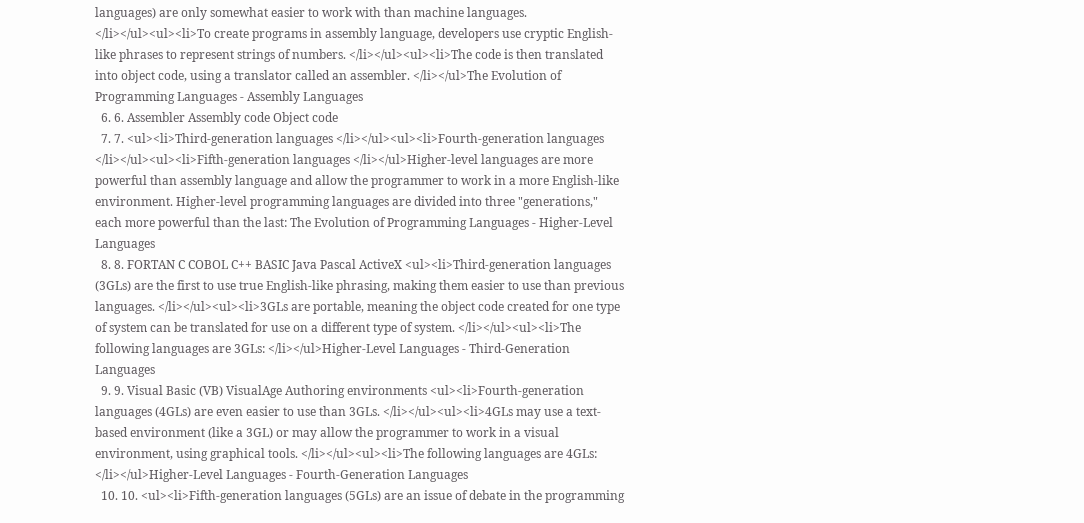languages) are only somewhat easier to work with than machine languages. </li></ul><ul><li>To create programs in assembly language, developers use cryptic English-like phrases to represent strings of numbers. </li></ul><ul><li>The code is then translated into object code, using a translator called an assembler. </li></ul>The Evolution of Programming Languages - Assembly Languages
  6. 6. Assembler Assembly code Object code
  7. 7. <ul><li>Third-generation languages </li></ul><ul><li>Fourth-generation languages </li></ul><ul><li>Fifth-generation languages </li></ul>Higher-level languages are more powerful than assembly language and allow the programmer to work in a more English-like environment. Higher-level programming languages are divided into three "generations," each more powerful than the last: The Evolution of Programming Languages - Higher-Level Languages
  8. 8. FORTAN C COBOL C++ BASIC Java Pascal ActiveX <ul><li>Third-generation languages (3GLs) are the first to use true English-like phrasing, making them easier to use than previous languages. </li></ul><ul><li>3GLs are portable, meaning the object code created for one type of system can be translated for use on a different type of system. </li></ul><ul><li>The following languages are 3GLs: </li></ul>Higher-Level Languages - Third-Generation Languages
  9. 9. Visual Basic (VB) VisualAge Authoring environments <ul><li>Fourth-generation languages (4GLs) are even easier to use than 3GLs. </li></ul><ul><li>4GLs may use a text-based environment (like a 3GL) or may allow the programmer to work in a visual environment, using graphical tools. </li></ul><ul><li>The following languages are 4GLs: </li></ul>Higher-Level Languages - Fourth-Generation Languages
  10. 10. <ul><li>Fifth-generation languages (5GLs) are an issue of debate in the programming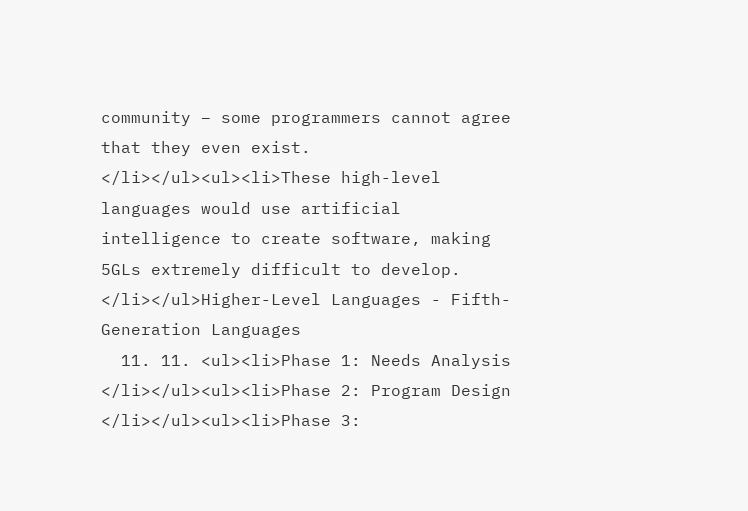community – some programmers cannot agree that they even exist. </li></ul><ul><li>These high-level languages would use artificial intelligence to create software, making 5GLs extremely difficult to develop. </li></ul>Higher-Level Languages - Fifth-Generation Languages
  11. 11. <ul><li>Phase 1: Needs Analysis </li></ul><ul><li>Phase 2: Program Design </li></ul><ul><li>Phase 3: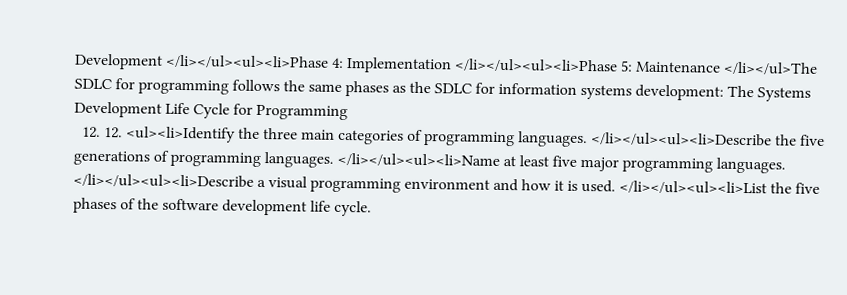Development </li></ul><ul><li>Phase 4: Implementation </li></ul><ul><li>Phase 5: Maintenance </li></ul>The SDLC for programming follows the same phases as the SDLC for information systems development: The Systems Development Life Cycle for Programming
  12. 12. <ul><li>Identify the three main categories of programming languages. </li></ul><ul><li>Describe the five generations of programming languages. </li></ul><ul><li>Name at least five major programming languages. </li></ul><ul><li>Describe a visual programming environment and how it is used. </li></ul><ul><li>List the five phases of the software development life cycle.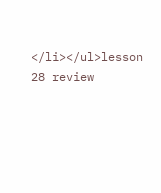</li></ul>lesson 28 review